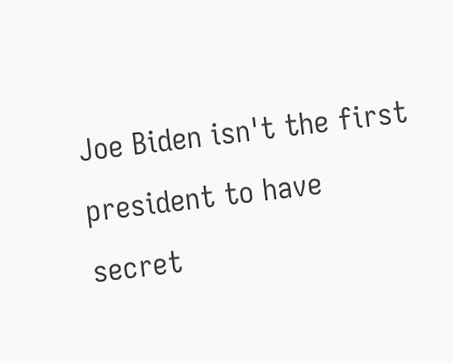Joe Biden isn't the first president to have secret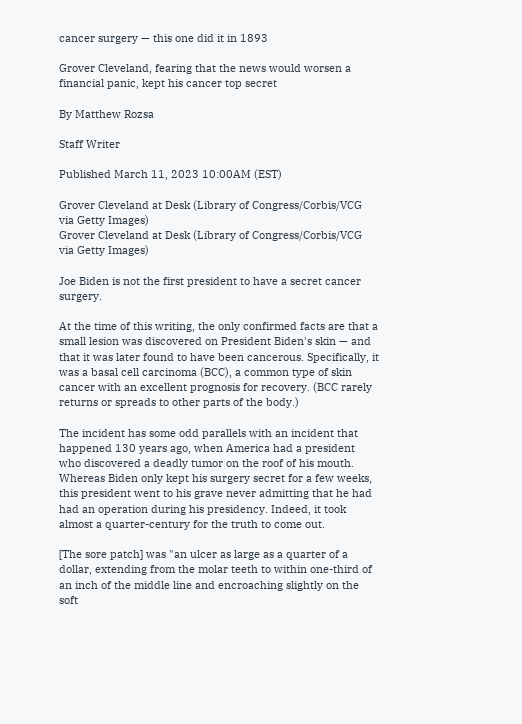cancer surgery — this one did it in 1893

Grover Cleveland, fearing that the news would worsen a financial panic, kept his cancer top secret

By Matthew Rozsa

Staff Writer

Published March 11, 2023 10:00AM (EST)

Grover Cleveland at Desk (Library of Congress/Corbis/VCG via Getty Images)
Grover Cleveland at Desk (Library of Congress/Corbis/VCG via Getty Images)

Joe Biden is not the first president to have a secret cancer surgery.

At the time of this writing, the only confirmed facts are that a small lesion was discovered on President Biden's skin — and that it was later found to have been cancerous. Specifically, it was a basal cell carcinoma (BCC), a common type of skin cancer with an excellent prognosis for recovery. (BCC rarely returns or spreads to other parts of the body.)

The incident has some odd parallels with an incident that happened 130 years ago, when America had a president who discovered a deadly tumor on the roof of his mouth. Whereas Biden only kept his surgery secret for a few weeks, this president went to his grave never admitting that he had had an operation during his presidency. Indeed, it took almost a quarter-century for the truth to come out.

[The sore patch] was "an ulcer as large as a quarter of a dollar, extending from the molar teeth to within one-third of an inch of the middle line and encroaching slightly on the soft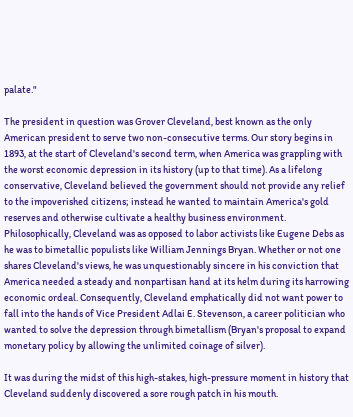palate."

The president in question was Grover Cleveland, best known as the only American president to serve two non-consecutive terms. Our story begins in 1893, at the start of Cleveland's second term, when America was grappling with the worst economic depression in its history (up to that time). As a lifelong conservative, Cleveland believed the government should not provide any relief to the impoverished citizens; instead he wanted to maintain America's gold reserves and otherwise cultivate a healthy business environment. Philosophically, Cleveland was as opposed to labor activists like Eugene Debs as he was to bimetallic populists like William Jennings Bryan. Whether or not one shares Cleveland's views, he was unquestionably sincere in his conviction that America needed a steady and nonpartisan hand at its helm during its harrowing economic ordeal. Consequently, Cleveland emphatically did not want power to fall into the hands of Vice President Adlai E. Stevenson, a career politician who wanted to solve the depression through bimetallism (Bryan's proposal to expand monetary policy by allowing the unlimited coinage of silver).

It was during the midst of this high-stakes, high-pressure moment in history that Cleveland suddenly discovered a sore rough patch in his mouth.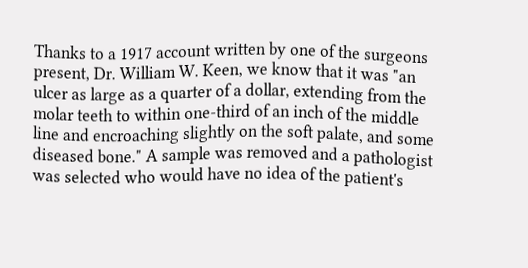Thanks to a 1917 account written by one of the surgeons present, Dr. William W. Keen, we know that it was "an ulcer as large as a quarter of a dollar, extending from the molar teeth to within one-third of an inch of the middle line and encroaching slightly on the soft palate, and some diseased bone." A sample was removed and a pathologist was selected who would have no idea of the patient's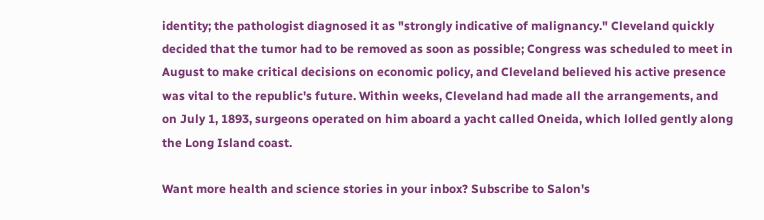identity; the pathologist diagnosed it as "strongly indicative of malignancy." Cleveland quickly decided that the tumor had to be removed as soon as possible; Congress was scheduled to meet in August to make critical decisions on economic policy, and Cleveland believed his active presence was vital to the republic's future. Within weeks, Cleveland had made all the arrangements, and on July 1, 1893, surgeons operated on him aboard a yacht called Oneida, which lolled gently along the Long Island coast.

Want more health and science stories in your inbox? Subscribe to Salon's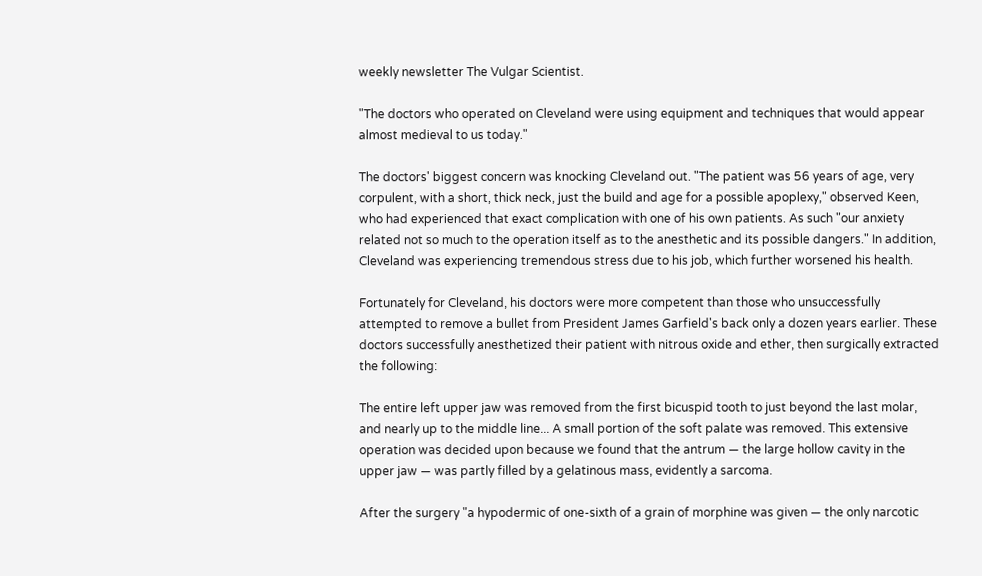weekly newsletter The Vulgar Scientist.

"The doctors who operated on Cleveland were using equipment and techniques that would appear almost medieval to us today."

The doctors' biggest concern was knocking Cleveland out. "The patient was 56 years of age, very corpulent, with a short, thick neck, just the build and age for a possible apoplexy," observed Keen, who had experienced that exact complication with one of his own patients. As such "our anxiety related not so much to the operation itself as to the anesthetic and its possible dangers." In addition, Cleveland was experiencing tremendous stress due to his job, which further worsened his health.

Fortunately for Cleveland, his doctors were more competent than those who unsuccessfully attempted to remove a bullet from President James Garfield's back only a dozen years earlier. These doctors successfully anesthetized their patient with nitrous oxide and ether, then surgically extracted the following:

The entire left upper jaw was removed from the first bicuspid tooth to just beyond the last molar, and nearly up to the middle line... A small portion of the soft palate was removed. This extensive operation was decided upon because we found that the antrum — the large hollow cavity in the upper jaw — was partly filled by a gelatinous mass, evidently a sarcoma.

After the surgery "a hypodermic of one-sixth of a grain of morphine was given — the only narcotic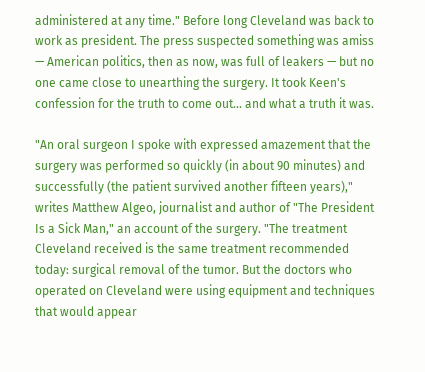administered at any time." Before long Cleveland was back to work as president. The press suspected something was amiss — American politics, then as now, was full of leakers — but no one came close to unearthing the surgery. It took Keen's confession for the truth to come out... and what a truth it was.

"An oral surgeon I spoke with expressed amazement that the surgery was performed so quickly (in about 90 minutes) and successfully (the patient survived another fifteen years)," writes Matthew Algeo, journalist and author of "The President Is a Sick Man," an account of the surgery. "The treatment Cleveland received is the same treatment recommended today: surgical removal of the tumor. But the doctors who operated on Cleveland were using equipment and techniques that would appear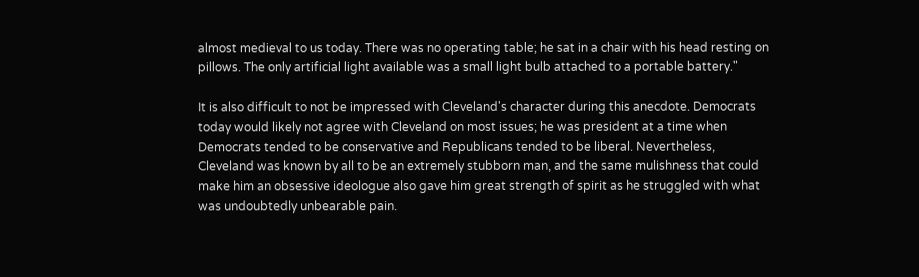almost medieval to us today. There was no operating table; he sat in a chair with his head resting on pillows. The only artificial light available was a small light bulb attached to a portable battery."

It is also difficult to not be impressed with Cleveland's character during this anecdote. Democrats today would likely not agree with Cleveland on most issues; he was president at a time when Democrats tended to be conservative and Republicans tended to be liberal. Nevertheless, Cleveland was known by all to be an extremely stubborn man, and the same mulishness that could make him an obsessive ideologue also gave him great strength of spirit as he struggled with what was undoubtedly unbearable pain.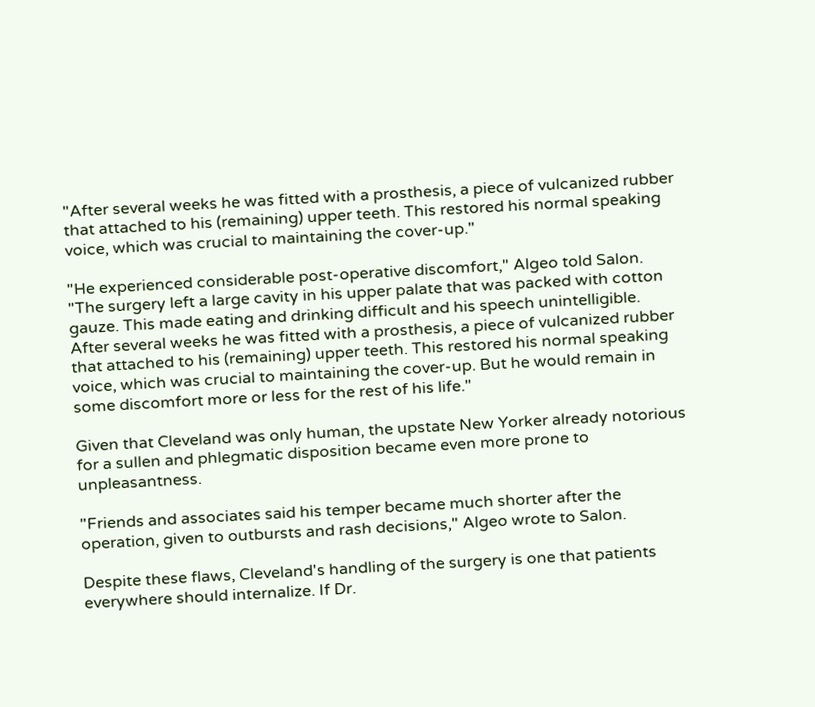"After several weeks he was fitted with a prosthesis, a piece of vulcanized rubber that attached to his (remaining) upper teeth. This restored his normal speaking voice, which was crucial to maintaining the cover-up."

"He experienced considerable post-operative discomfort," Algeo told Salon. "The surgery left a large cavity in his upper palate that was packed with cotton gauze. This made eating and drinking difficult and his speech unintelligible. After several weeks he was fitted with a prosthesis, a piece of vulcanized rubber that attached to his (remaining) upper teeth. This restored his normal speaking voice, which was crucial to maintaining the cover-up. But he would remain in some discomfort more or less for the rest of his life."

Given that Cleveland was only human, the upstate New Yorker already notorious for a sullen and phlegmatic disposition became even more prone to unpleasantness.

"Friends and associates said his temper became much shorter after the operation, given to outbursts and rash decisions," Algeo wrote to Salon.

Despite these flaws, Cleveland's handling of the surgery is one that patients everywhere should internalize. If Dr.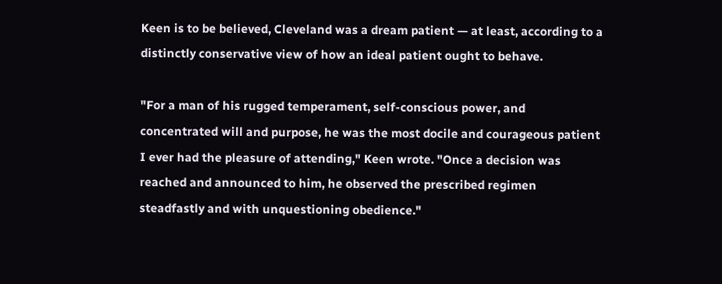Keen is to be believed, Cleveland was a dream patient — at least, according to a distinctly conservative view of how an ideal patient ought to behave.

"For a man of his rugged temperament, self-conscious power, and concentrated will and purpose, he was the most docile and courageous patient I ever had the pleasure of attending," Keen wrote. "Once a decision was reached and announced to him, he observed the prescribed regimen steadfastly and with unquestioning obedience."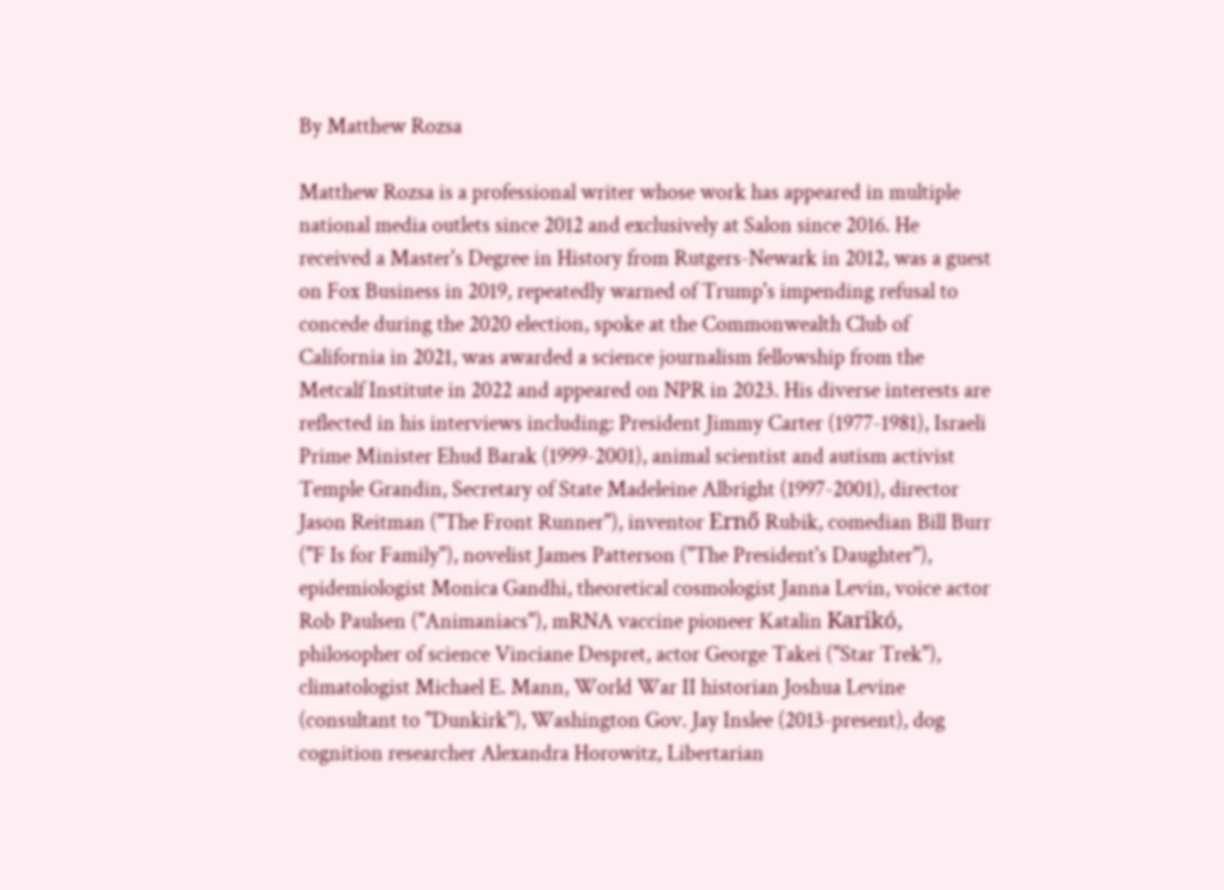By Matthew Rozsa

Matthew Rozsa is a professional writer whose work has appeared in multiple national media outlets since 2012 and exclusively at Salon since 2016. He received a Master's Degree in History from Rutgers-Newark in 2012, was a guest on Fox Business in 2019, repeatedly warned of Trump's impending refusal to concede during the 2020 election, spoke at the Commonwealth Club of California in 2021, was awarded a science journalism fellowship from the Metcalf Institute in 2022 and appeared on NPR in 2023. His diverse interests are reflected in his interviews including: President Jimmy Carter (1977-1981), Israeli Prime Minister Ehud Barak (1999-2001), animal scientist and autism activist Temple Grandin, Secretary of State Madeleine Albright (1997-2001), director Jason Reitman ("The Front Runner"), inventor Ernő Rubik, comedian Bill Burr ("F Is for Family"), novelist James Patterson ("The President's Daughter"), epidemiologist Monica Gandhi, theoretical cosmologist Janna Levin, voice actor Rob Paulsen ("Animaniacs"), mRNA vaccine pioneer Katalin Karikó, philosopher of science Vinciane Despret, actor George Takei ("Star Trek"), climatologist Michael E. Mann, World War II historian Joshua Levine (consultant to "Dunkirk"), Washington Gov. Jay Inslee (2013-present), dog cognition researcher Alexandra Horowitz, Libertarian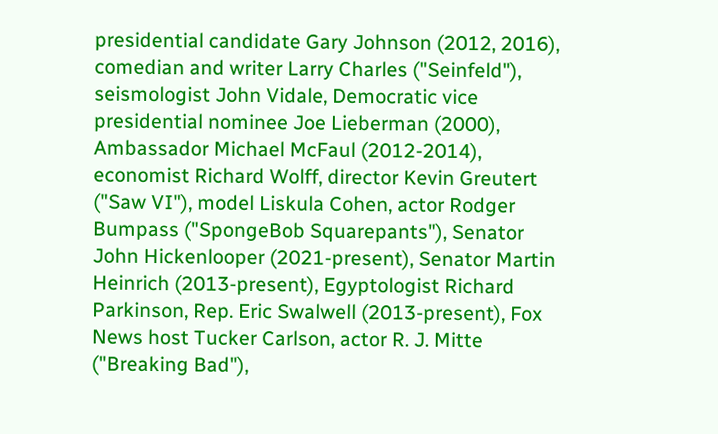presidential candidate Gary Johnson (2012, 2016), comedian and writer Larry Charles ("Seinfeld"), seismologist John Vidale, Democratic vice presidential nominee Joe Lieberman (2000), Ambassador Michael McFaul (2012-2014), economist Richard Wolff, director Kevin Greutert ("Saw VI"), model Liskula Cohen, actor Rodger Bumpass ("SpongeBob Squarepants"), Senator John Hickenlooper (2021-present), Senator Martin Heinrich (2013-present), Egyptologist Richard Parkinson, Rep. Eric Swalwell (2013-present), Fox News host Tucker Carlson, actor R. J. Mitte ("Breaking Bad"),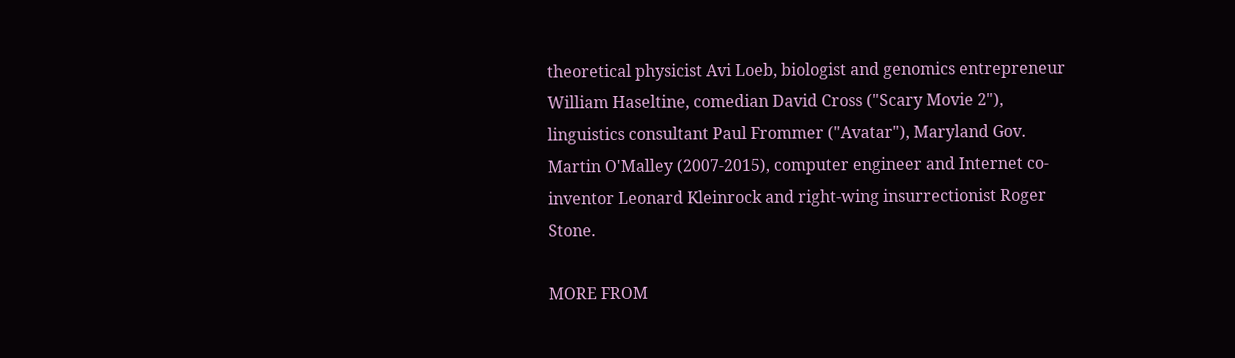theoretical physicist Avi Loeb, biologist and genomics entrepreneur William Haseltine, comedian David Cross ("Scary Movie 2"), linguistics consultant Paul Frommer ("Avatar"), Maryland Gov. Martin O'Malley (2007-2015), computer engineer and Internet co-inventor Leonard Kleinrock and right-wing insurrectionist Roger Stone.

MORE FROM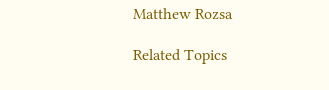Matthew Rozsa

Related Topics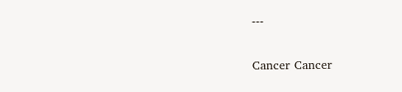---

Cancer Cancer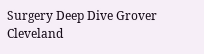Surgery Deep Dive Grover Cleveland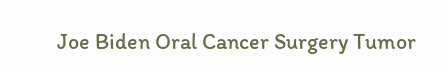Joe Biden Oral Cancer Surgery Tumor